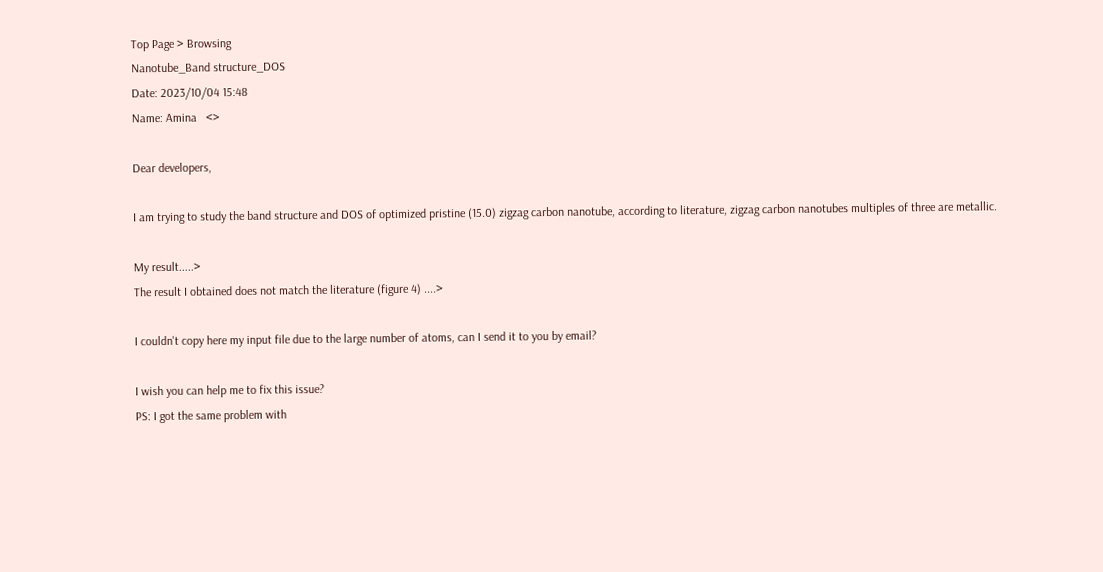Top Page > Browsing
Nanotube_Band structure_DOS
Date: 2023/10/04 15:48
Name: Amina   <>

Dear developers,

I am trying to study the band structure and DOS of optimized pristine (15.0) zigzag carbon nanotube, according to literature, zigzag carbon nanotubes multiples of three are metallic.

My result.....>
The result I obtained does not match the literature (figure 4) ....>

I couldn't copy here my input file due to the large number of atoms, can I send it to you by email?

I wish you can help me to fix this issue?
PS: I got the same problem with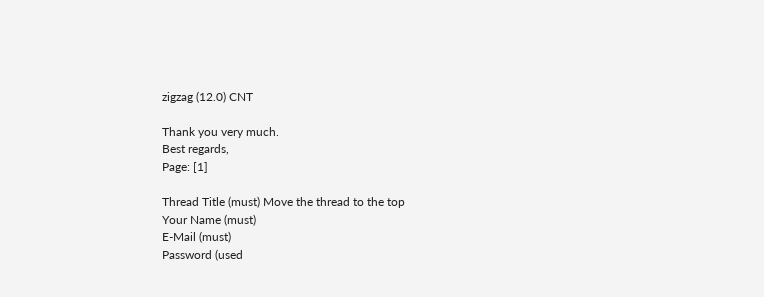zigzag (12.0) CNT

Thank you very much.
Best regards,
Page: [1]

Thread Title (must) Move the thread to the top
Your Name (must)
E-Mail (must)
Password (used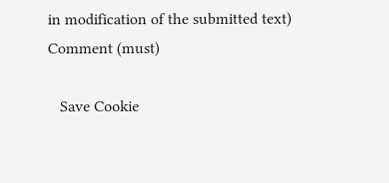in modification of the submitted text)
Comment (must)

   Save Cookie